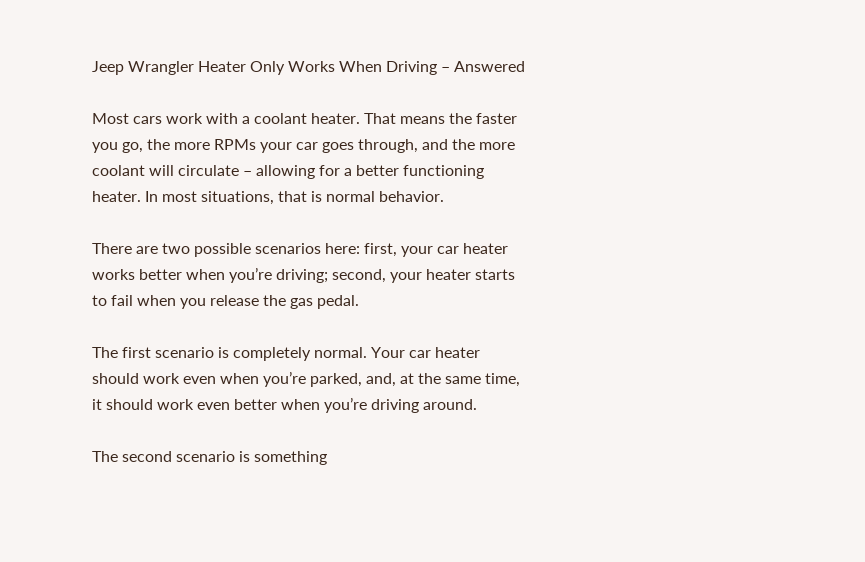Jeep Wrangler Heater Only Works When Driving – Answered

Most cars work with a coolant heater. That means the faster you go, the more RPMs your car goes through, and the more coolant will circulate – allowing for a better functioning heater. In most situations, that is normal behavior.

There are two possible scenarios here: first, your car heater works better when you’re driving; second, your heater starts to fail when you release the gas pedal.

The first scenario is completely normal. Your car heater should work even when you’re parked, and, at the same time, it should work even better when you’re driving around.

The second scenario is something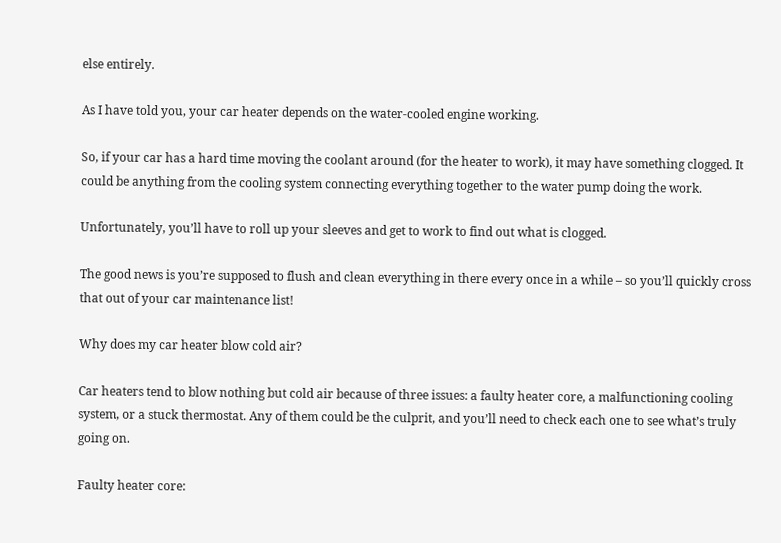else entirely.

As I have told you, your car heater depends on the water-cooled engine working.

So, if your car has a hard time moving the coolant around (for the heater to work), it may have something clogged. It could be anything from the cooling system connecting everything together to the water pump doing the work.

Unfortunately, you’ll have to roll up your sleeves and get to work to find out what is clogged.

The good news is you’re supposed to flush and clean everything in there every once in a while – so you’ll quickly cross that out of your car maintenance list!

Why does my car heater blow cold air?

Car heaters tend to blow nothing but cold air because of three issues: a faulty heater core, a malfunctioning cooling system, or a stuck thermostat. Any of them could be the culprit, and you’ll need to check each one to see what’s truly going on.

Faulty heater core: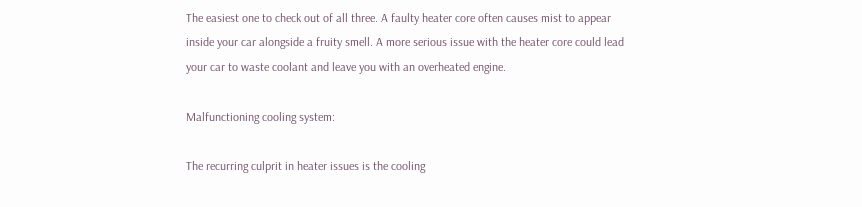The easiest one to check out of all three. A faulty heater core often causes mist to appear inside your car alongside a fruity smell. A more serious issue with the heater core could lead your car to waste coolant and leave you with an overheated engine.

Malfunctioning cooling system:

The recurring culprit in heater issues is the cooling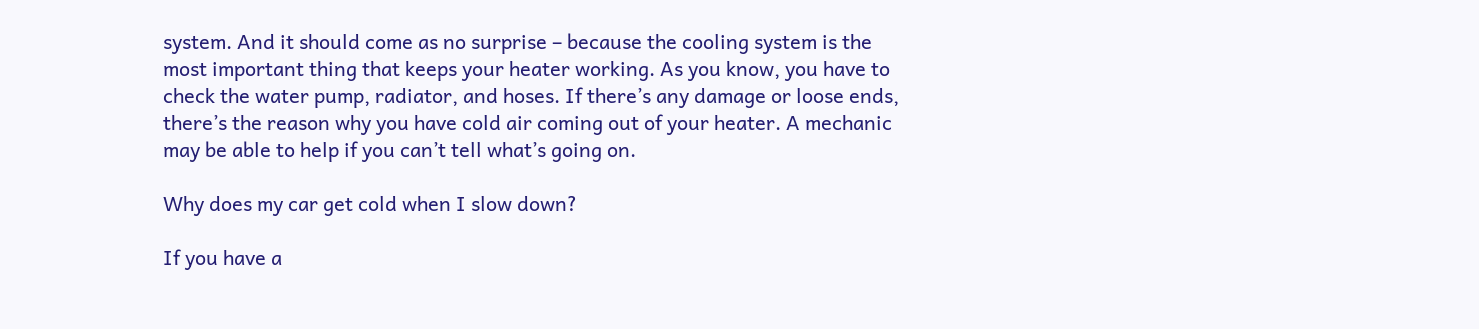system. And it should come as no surprise – because the cooling system is the most important thing that keeps your heater working. As you know, you have to check the water pump, radiator, and hoses. If there’s any damage or loose ends, there’s the reason why you have cold air coming out of your heater. A mechanic may be able to help if you can’t tell what’s going on.

Why does my car get cold when I slow down?

If you have a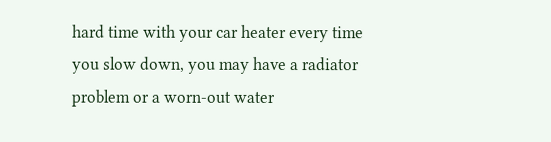hard time with your car heater every time you slow down, you may have a radiator problem or a worn-out water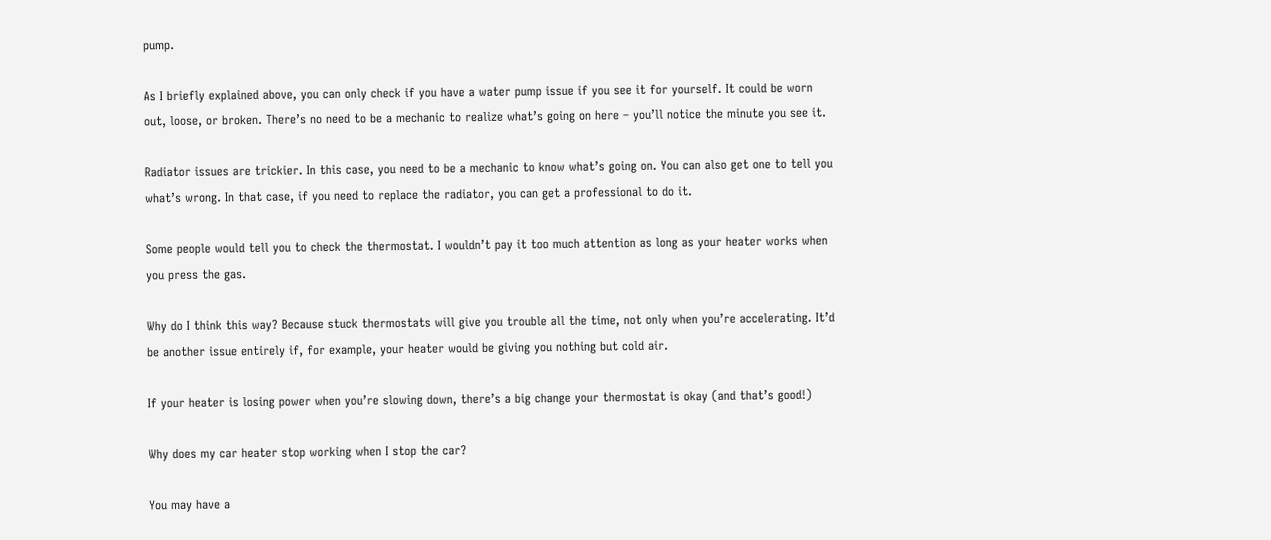pump.

As I briefly explained above, you can only check if you have a water pump issue if you see it for yourself. It could be worn out, loose, or broken. There’s no need to be a mechanic to realize what’s going on here – you’ll notice the minute you see it.

Radiator issues are trickier. In this case, you need to be a mechanic to know what’s going on. You can also get one to tell you what’s wrong. In that case, if you need to replace the radiator, you can get a professional to do it.

Some people would tell you to check the thermostat. I wouldn’t pay it too much attention as long as your heater works when you press the gas.

Why do I think this way? Because stuck thermostats will give you trouble all the time, not only when you’re accelerating. It’d be another issue entirely if, for example, your heater would be giving you nothing but cold air.

If your heater is losing power when you’re slowing down, there’s a big change your thermostat is okay (and that’s good!)

Why does my car heater stop working when I stop the car?

You may have a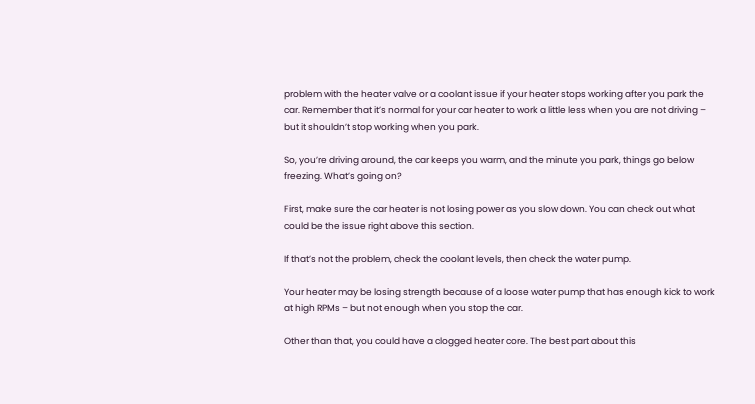problem with the heater valve or a coolant issue if your heater stops working after you park the car. Remember that it’s normal for your car heater to work a little less when you are not driving – but it shouldn’t stop working when you park.

So, you’re driving around, the car keeps you warm, and the minute you park, things go below freezing. What’s going on?

First, make sure the car heater is not losing power as you slow down. You can check out what could be the issue right above this section.

If that’s not the problem, check the coolant levels, then check the water pump.

Your heater may be losing strength because of a loose water pump that has enough kick to work at high RPMs – but not enough when you stop the car.

Other than that, you could have a clogged heater core. The best part about this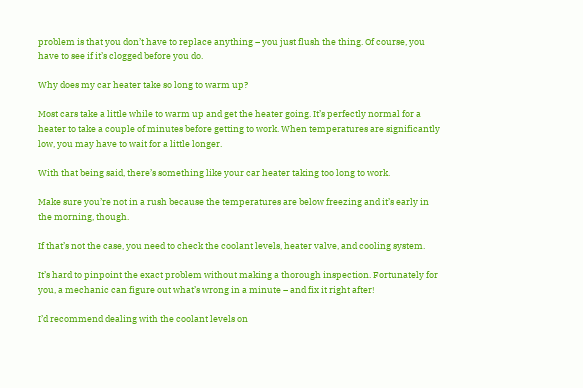problem is that you don’t have to replace anything – you just flush the thing. Of course, you have to see if it’s clogged before you do.

Why does my car heater take so long to warm up?

Most cars take a little while to warm up and get the heater going. It’s perfectly normal for a heater to take a couple of minutes before getting to work. When temperatures are significantly low, you may have to wait for a little longer.

With that being said, there’s something like your car heater taking too long to work.

Make sure you’re not in a rush because the temperatures are below freezing and it’s early in the morning, though.

If that’s not the case, you need to check the coolant levels, heater valve, and cooling system.

It’s hard to pinpoint the exact problem without making a thorough inspection. Fortunately for you, a mechanic can figure out what’s wrong in a minute – and fix it right after!

I’d recommend dealing with the coolant levels on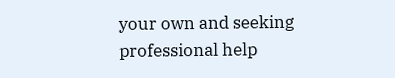your own and seeking professional help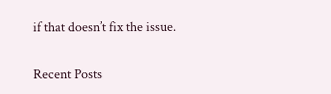if that doesn’t fix the issue.

Recent Posts